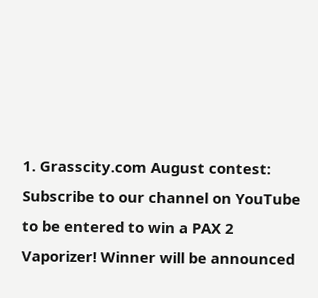1. Grasscity.com August contest: Subscribe to our channel on YouTube to be entered to win a PAX 2 Vaporizer! Winner will be announced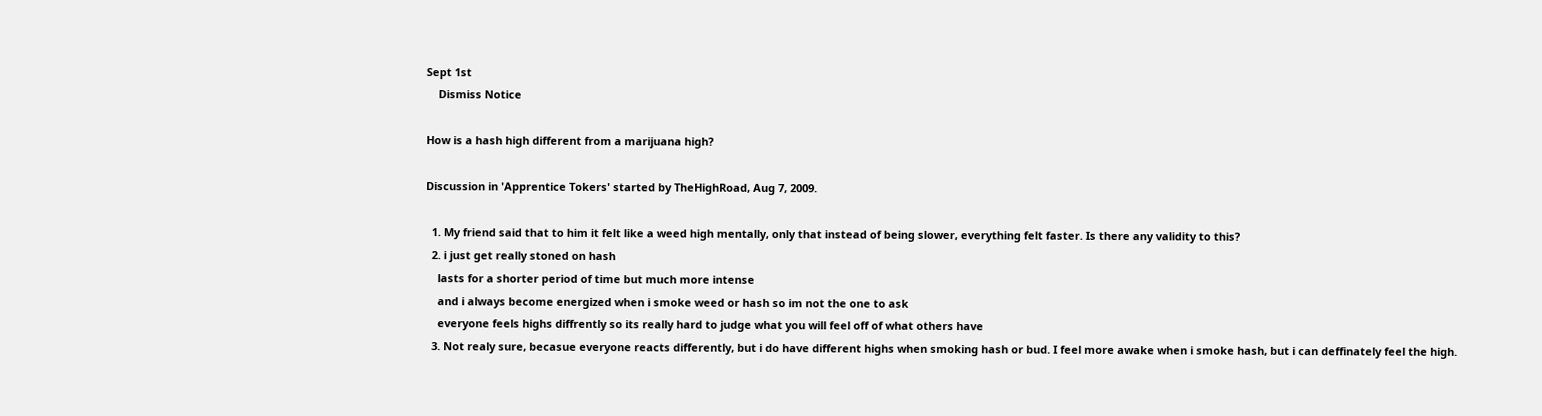Sept 1st
    Dismiss Notice

How is a hash high different from a marijuana high?

Discussion in 'Apprentice Tokers' started by TheHighRoad, Aug 7, 2009.

  1. My friend said that to him it felt like a weed high mentally, only that instead of being slower, everything felt faster. Is there any validity to this?
  2. i just get really stoned on hash
    lasts for a shorter period of time but much more intense
    and i always become energized when i smoke weed or hash so im not the one to ask
    everyone feels highs diffrently so its really hard to judge what you will feel off of what others have
  3. Not realy sure, becasue everyone reacts differently, but i do have different highs when smoking hash or bud. I feel more awake when i smoke hash, but i can deffinately feel the high.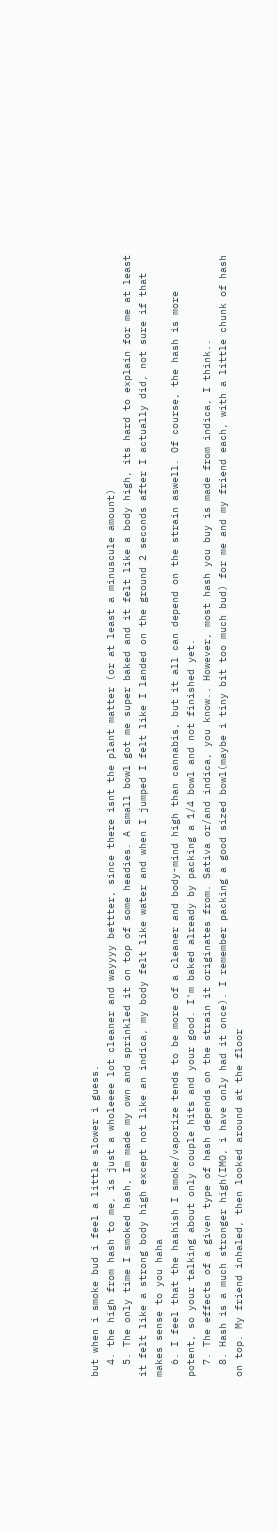but when i smoke bud i feel a little slower i guess.
  4. the high from hash to me, is just a wholeeee lot cleaner and wayyyy bettter, since there isnt the plant matter (or at least a minuscule amount)
  5. The only time I smoked hash, Im made my own and sprinkled it on top of some headies. A small bowl got me super baked and it felt like a body high, its hard to explain for me at least it felt like a strong body high except not like an indica, my body felt like water and when I jumped I felt like I landed on the ground 2 seconds after I actually did, not sure if that makes sense to you haha
  6. I feel that the hashish I smoke/vaporize tends to be more of a cleaner and body-mind high than cannabis, but it all can depend on the strain aswell. Of course, the hash is more potent, so your talking about only couple hits and your good. I'm baked already by packing a 1/4 bowl and not finished yet.
  7. The effects of a given type of hash depends on the strain it originates from. Sativa or/and indica, you know.. However, most hash you buy is made from indica, I think..
  8. Hash is a much stronger high(IMO, i have only had it once). I remember packing a good sized bowl(maybe i tiny bit too much bud) for me and my friend each, with a little chunk of hash on top. My friend inhaled, then looked around at the floor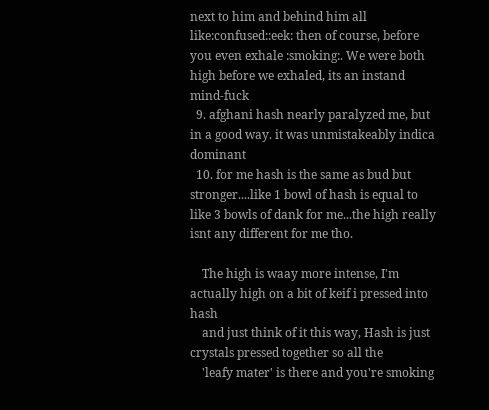next to him and behind him all like:confused::eek: then of course, before you even exhale :smoking:. We were both high before we exhaled, its an instand mind-fuck
  9. afghani hash nearly paralyzed me, but in a good way. it was unmistakeably indica dominant
  10. for me hash is the same as bud but stronger....like 1 bowl of hash is equal to like 3 bowls of dank for me...the high really isnt any different for me tho.

    The high is waay more intense, I'm actually high on a bit of keif i pressed into hash
    and just think of it this way, Hash is just crystals pressed together so all the
    'leafy mater' is there and you're smoking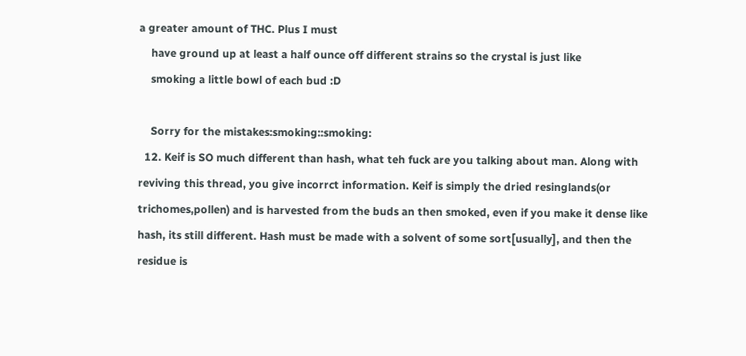a greater amount of THC. Plus I must
    have ground up at least a half ounce off different strains so the crystal is just like
    smoking a little bowl of each bud :D

    Sorry for the mistakes:smoking::smoking:
  12. Keif is SO much different than hash, what teh fuck are you talking about man. Along with reviving this thread, you give incorrct information. Keif is simply the dried resinglands(or trichomes,pollen) and is harvested from the buds an then smoked, even if you make it dense like hash, its still different. Hash must be made with a solvent of some sort[usually], and then the residue is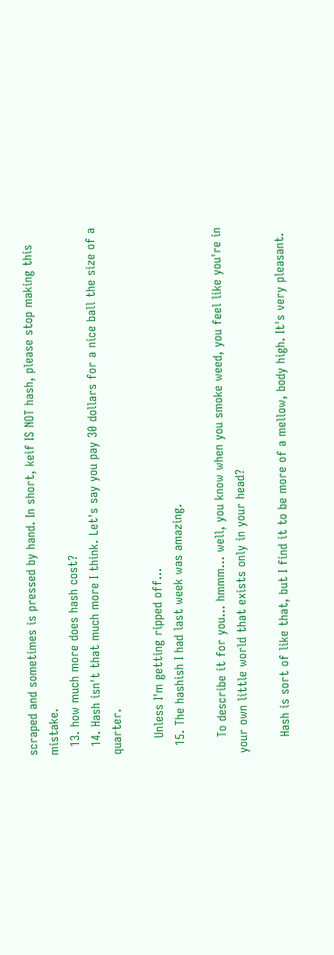scraped and sometimes is pressed by hand. In short, keif IS NOT hash, please stop making this mistake.
  13. how much more does hash cost?
  14. Hash isn't that much more I think. Let's say you pay 30 dollars for a nice ball the size of a quarter.

    Unless I'm getting ripped off...
  15. The hashish I had last week was amazing.

    To describe it for you... hmmm... well, you know when you smoke weed, you feel like you're in your own little world that exists only in your head?

    Hash is sort of like that, but I find it to be more of a mellow, body high. It's very pleasant.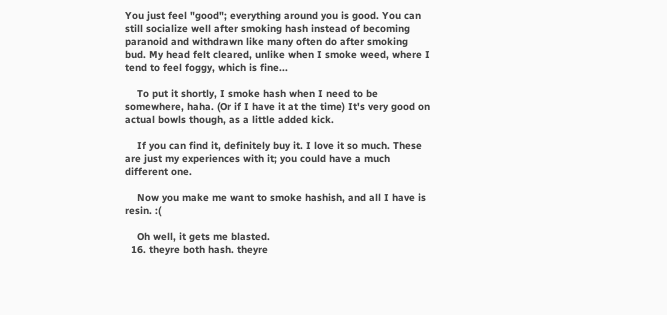You just feel "good"; everything around you is good. You can still socialize well after smoking hash instead of becoming paranoid and withdrawn like many often do after smoking bud. My head felt cleared, unlike when I smoke weed, where I tend to feel foggy, which is fine...

    To put it shortly, I smoke hash when I need to be somewhere, haha. (Or if I have it at the time) It's very good on actual bowls though, as a little added kick.

    If you can find it, definitely buy it. I love it so much. These are just my experiences with it; you could have a much different one.

    Now you make me want to smoke hashish, and all I have is resin. :(

    Oh well, it gets me blasted.
  16. theyre both hash. theyre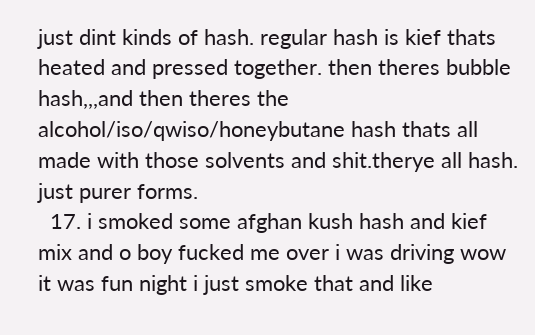just dint kinds of hash. regular hash is kief thats heated and pressed together. then theres bubble hash,,,and then theres the alcohol/iso/qwiso/honeybutane hash thats all made with those solvents and shit.therye all hash. just purer forms.
  17. i smoked some afghan kush hash and kief mix and o boy fucked me over i was driving wow it was fun night i just smoke that and like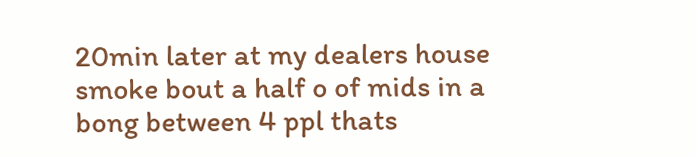20min later at my dealers house smoke bout a half o of mids in a bong between 4 ppl thats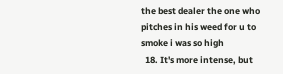the best dealer the one who pitches in his weed for u to smoke i was so high
  18. It's more intense, but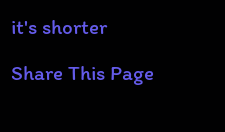it's shorter

Share This Page